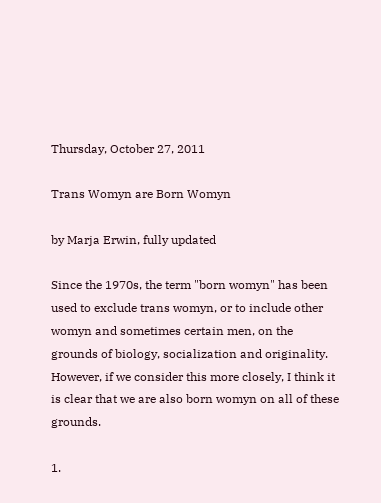Thursday, October 27, 2011

Trans Womyn are Born Womyn

by Marja Erwin, fully updated

Since the 1970s, the term "born womyn" has been used to exclude trans womyn, or to include other womyn and sometimes certain men, on the grounds of biology, socialization and originality. However, if we consider this more closely, I think it is clear that we are also born womyn on all of these grounds.

1.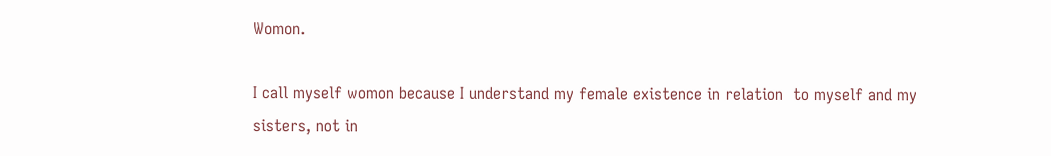Womon.

I call myself womon because I understand my female existence in relation  to myself and my sisters, not in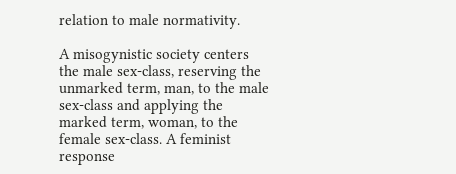relation to male normativity.

A misogynistic society centers the male sex-class, reserving the unmarked term, man, to the male sex-class and applying the marked term, woman, to the female sex-class. A feminist response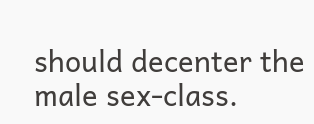should decenter the male sex-class.